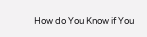How do You Know if You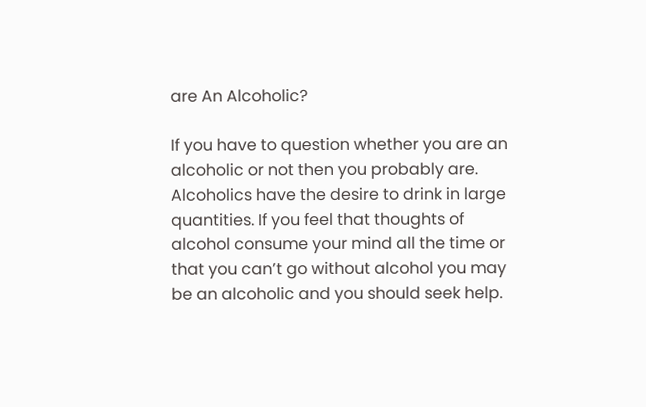are An Alcoholic?

If you have to question whether you are an alcoholic or not then you probably are. Alcoholics have the desire to drink in large quantities. If you feel that thoughts of alcohol consume your mind all the time or that you can’t go without alcohol you may be an alcoholic and you should seek help.